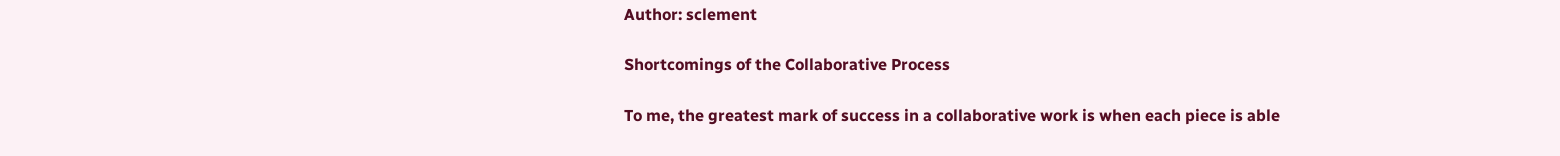Author: sclement

Shortcomings of the Collaborative Process

To me, the greatest mark of success in a collaborative work is when each piece is able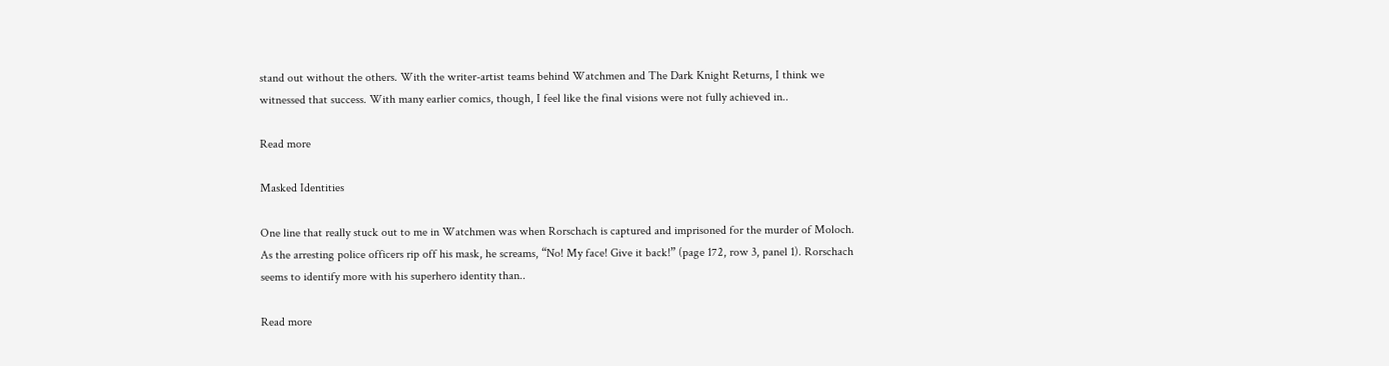stand out without the others. With the writer-artist teams behind Watchmen and The Dark Knight Returns, I think we witnessed that success. With many earlier comics, though, I feel like the final visions were not fully achieved in..

Read more

Masked Identities

One line that really stuck out to me in Watchmen was when Rorschach is captured and imprisoned for the murder of Moloch. As the arresting police officers rip off his mask, he screams, “No! My face! Give it back!” (page 172, row 3, panel 1). Rorschach seems to identify more with his superhero identity than..

Read more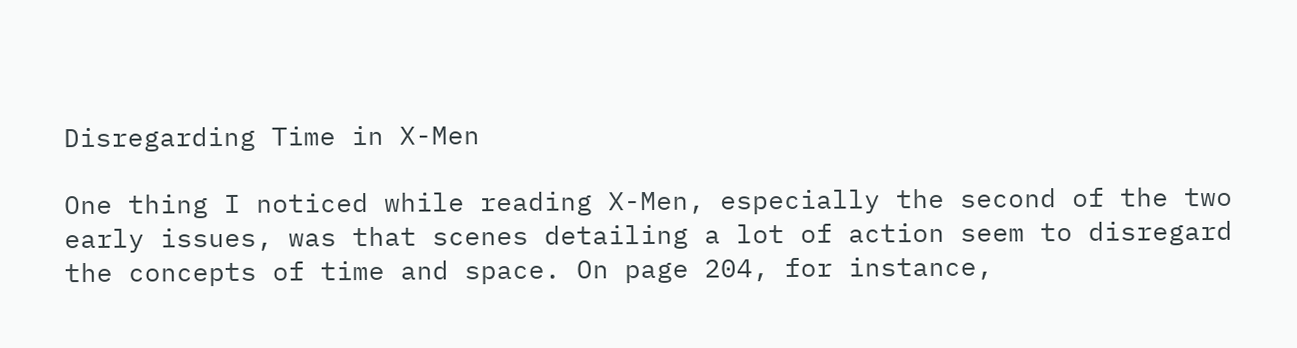Disregarding Time in X-Men

One thing I noticed while reading X-Men, especially the second of the two early issues, was that scenes detailing a lot of action seem to disregard the concepts of time and space. On page 204, for instance,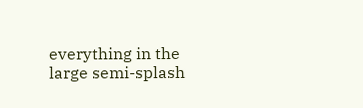everything in the large semi-splash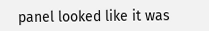panel looked like it was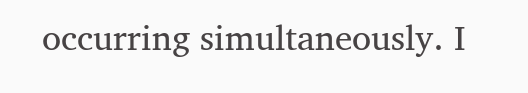occurring simultaneously. I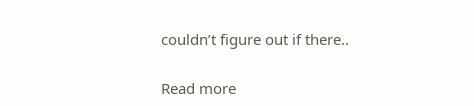couldn’t figure out if there..

Read more